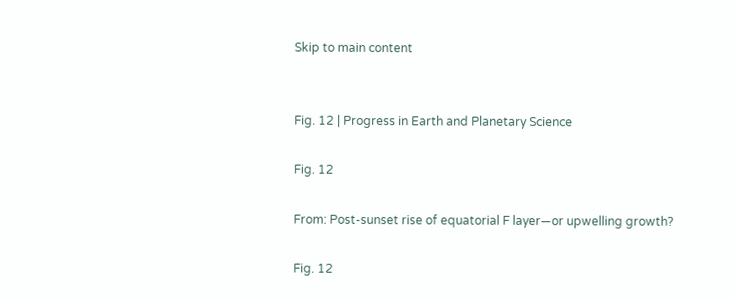Skip to main content


Fig. 12 | Progress in Earth and Planetary Science

Fig. 12

From: Post-sunset rise of equatorial F layer—or upwelling growth?

Fig. 12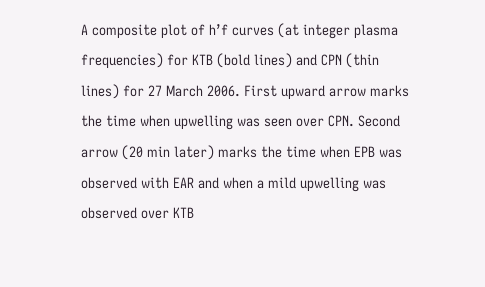A composite plot of h’f curves (at integer plasma frequencies) for KTB (bold lines) and CPN (thin lines) for 27 March 2006. First upward arrow marks the time when upwelling was seen over CPN. Second arrow (20 min later) marks the time when EPB was observed with EAR and when a mild upwelling was observed over KTB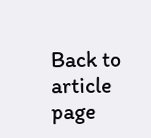Back to article page